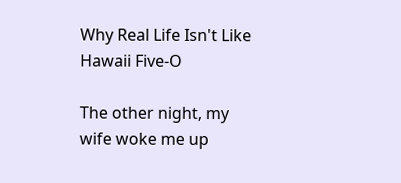Why Real Life Isn't Like Hawaii Five-O

The other night, my wife woke me up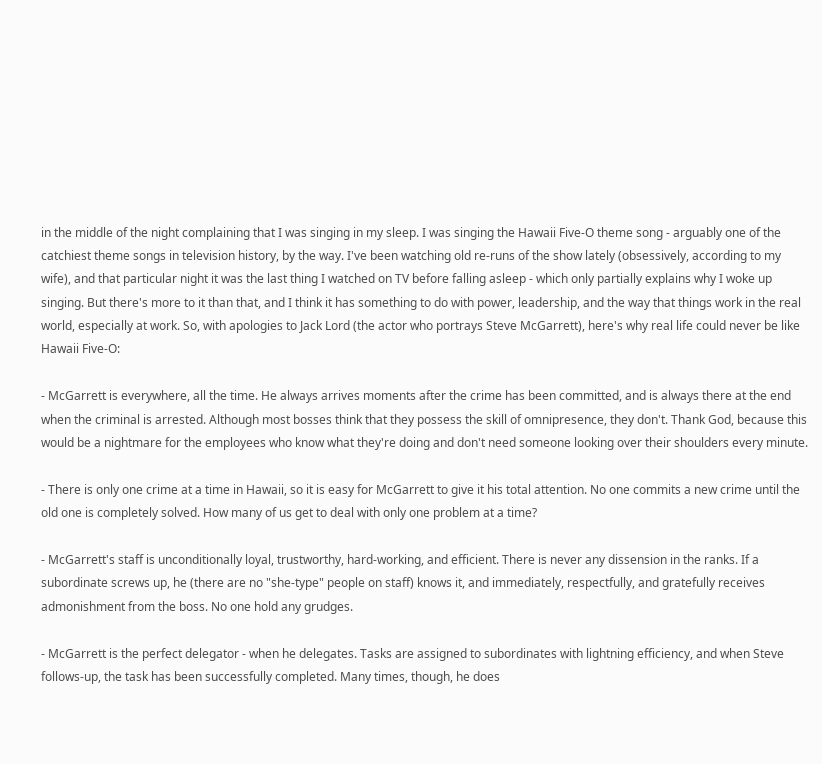in the middle of the night complaining that I was singing in my sleep. I was singing the Hawaii Five-O theme song - arguably one of the catchiest theme songs in television history, by the way. I've been watching old re-runs of the show lately (obsessively, according to my wife), and that particular night it was the last thing I watched on TV before falling asleep - which only partially explains why I woke up singing. But there's more to it than that, and I think it has something to do with power, leadership, and the way that things work in the real world, especially at work. So, with apologies to Jack Lord (the actor who portrays Steve McGarrett), here's why real life could never be like Hawaii Five-O:

- McGarrett is everywhere, all the time. He always arrives moments after the crime has been committed, and is always there at the end when the criminal is arrested. Although most bosses think that they possess the skill of omnipresence, they don't. Thank God, because this would be a nightmare for the employees who know what they're doing and don't need someone looking over their shoulders every minute.

- There is only one crime at a time in Hawaii, so it is easy for McGarrett to give it his total attention. No one commits a new crime until the old one is completely solved. How many of us get to deal with only one problem at a time?

- McGarrett's staff is unconditionally loyal, trustworthy, hard-working, and efficient. There is never any dissension in the ranks. If a subordinate screws up, he (there are no "she-type" people on staff) knows it, and immediately, respectfully, and gratefully receives admonishment from the boss. No one hold any grudges.

- McGarrett is the perfect delegator - when he delegates. Tasks are assigned to subordinates with lightning efficiency, and when Steve follows-up, the task has been successfully completed. Many times, though, he does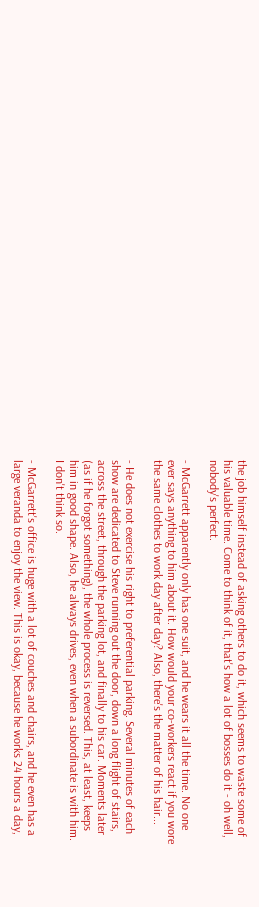the job himself instead of asking others to do it, which seems to waste some of his valuable time. Come to think of it, that's how a lot of bosses do it - oh well, nobody's perfect.

- McGarrett apparently only has one suit, and he wears it all the time. No one ever says anything to him about it. How would your co-workers react if you wore the same clothes to work day after day? Also, there's the matter of his hair...

- He does not exercise his right to preferential parking. Several minutes of each show are dedicated to Steve running out the door, down a long flight of stairs, across the street, through the parking lot, and finally to his car. Moments later (as if he forgot something), the whole process is reversed. This, at least, keeps him in good shape. Also, he always drives, even when a subordinate is with him. I don't think so.

- McGarrett's office is huge with a lot of couches and chairs, and he even has a large veranda to enjoy the view. This is okay, because he works 24 hours a day,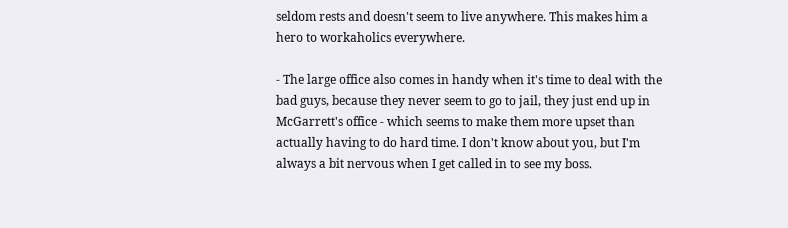seldom rests and doesn't seem to live anywhere. This makes him a hero to workaholics everywhere.

- The large office also comes in handy when it's time to deal with the bad guys, because they never seem to go to jail, they just end up in McGarrett's office - which seems to make them more upset than actually having to do hard time. I don't know about you, but I'm always a bit nervous when I get called in to see my boss.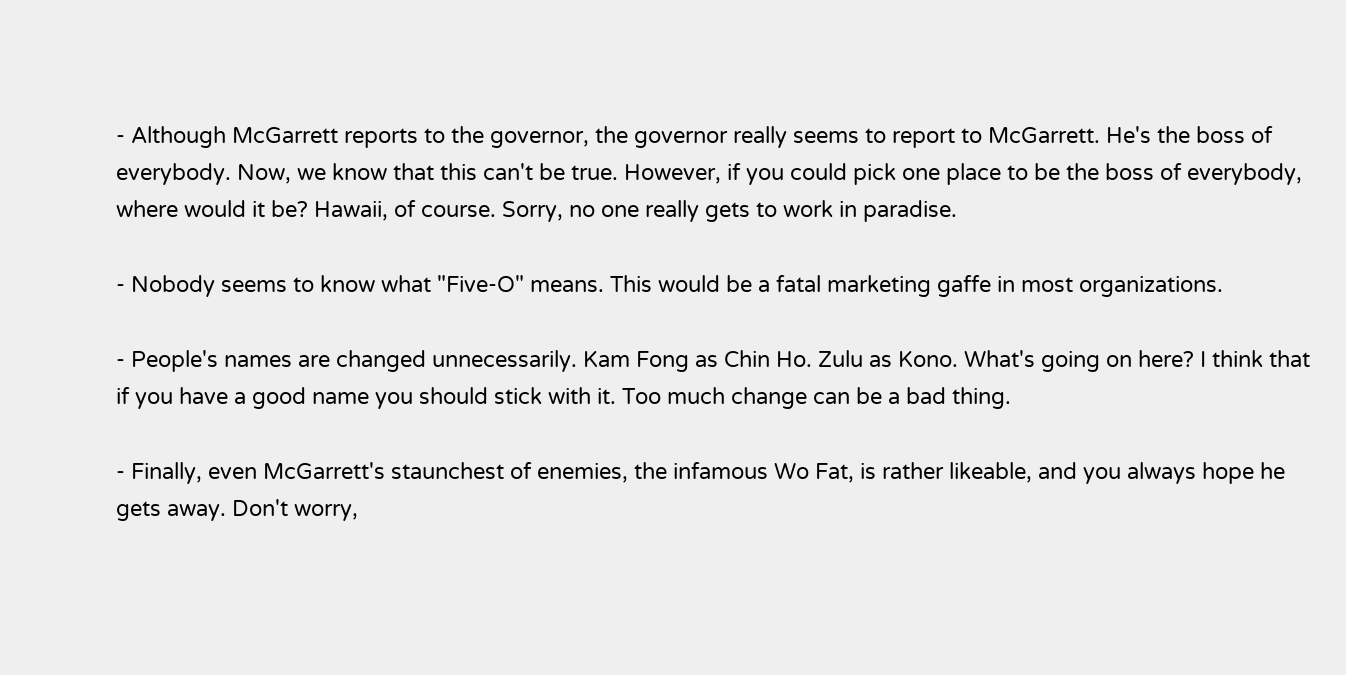- Although McGarrett reports to the governor, the governor really seems to report to McGarrett. He's the boss of everybody. Now, we know that this can't be true. However, if you could pick one place to be the boss of everybody, where would it be? Hawaii, of course. Sorry, no one really gets to work in paradise.

- Nobody seems to know what "Five-O" means. This would be a fatal marketing gaffe in most organizations.

- People's names are changed unnecessarily. Kam Fong as Chin Ho. Zulu as Kono. What's going on here? I think that if you have a good name you should stick with it. Too much change can be a bad thing.

- Finally, even McGarrett's staunchest of enemies, the infamous Wo Fat, is rather likeable, and you always hope he gets away. Don't worry,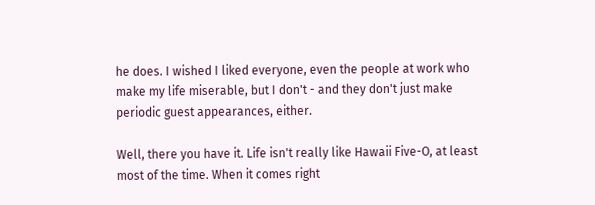he does. I wished I liked everyone, even the people at work who make my life miserable, but I don't - and they don't just make periodic guest appearances, either.

Well, there you have it. Life isn't really like Hawaii Five-O, at least most of the time. When it comes right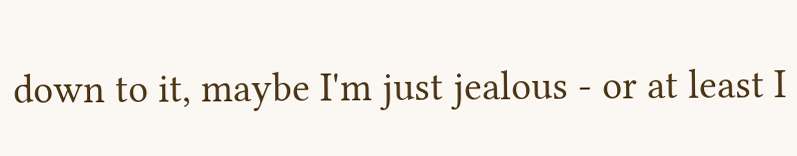down to it, maybe I'm just jealous - or at least I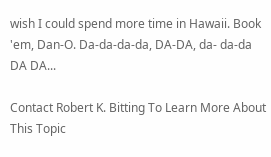wish I could spend more time in Hawaii. Book 'em, Dan-O. Da-da-da-da, DA-DA, da- da-da DA DA...

Contact Robert K. Bitting To Learn More About This Topic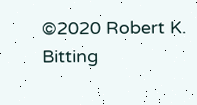©2020 Robert K. Bitting